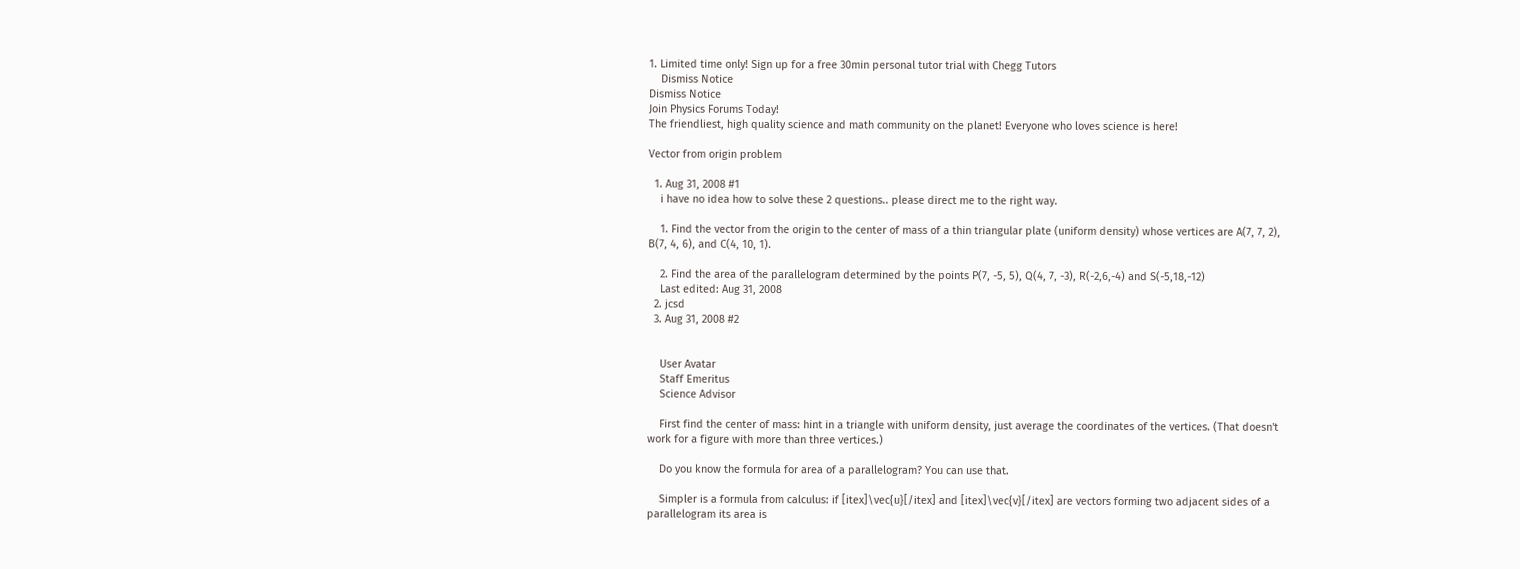1. Limited time only! Sign up for a free 30min personal tutor trial with Chegg Tutors
    Dismiss Notice
Dismiss Notice
Join Physics Forums Today!
The friendliest, high quality science and math community on the planet! Everyone who loves science is here!

Vector from origin problem

  1. Aug 31, 2008 #1
    i have no idea how to solve these 2 questions.. please direct me to the right way.

    1. Find the vector from the origin to the center of mass of a thin triangular plate (uniform density) whose vertices are A(7, 7, 2), B(7, 4, 6), and C(4, 10, 1).

    2. Find the area of the parallelogram determined by the points P(7, -5, 5), Q(4, 7, -3), R(-2,6,-4) and S(-5,18,-12)
    Last edited: Aug 31, 2008
  2. jcsd
  3. Aug 31, 2008 #2


    User Avatar
    Staff Emeritus
    Science Advisor

    First find the center of mass: hint in a triangle with uniform density, just average the coordinates of the vertices. (That doesn't work for a figure with more than three vertices.)

    Do you know the formula for area of a parallelogram? You can use that.

    Simpler is a formula from calculus: if [itex]\vec{u}[/itex] and [itex]\vec{v}[/itex] are vectors forming two adjacent sides of a parallelogram its area is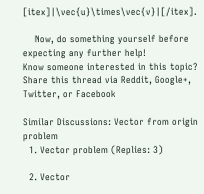[itex]|\vec{u}\times\vec{v}|[/itex].

    Now, do something yourself before expecting any further help!
Know someone interested in this topic? Share this thread via Reddit, Google+, Twitter, or Facebook

Similar Discussions: Vector from origin problem
  1. Vector problem (Replies: 3)

  2. Vector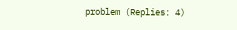problem (Replies: 4)